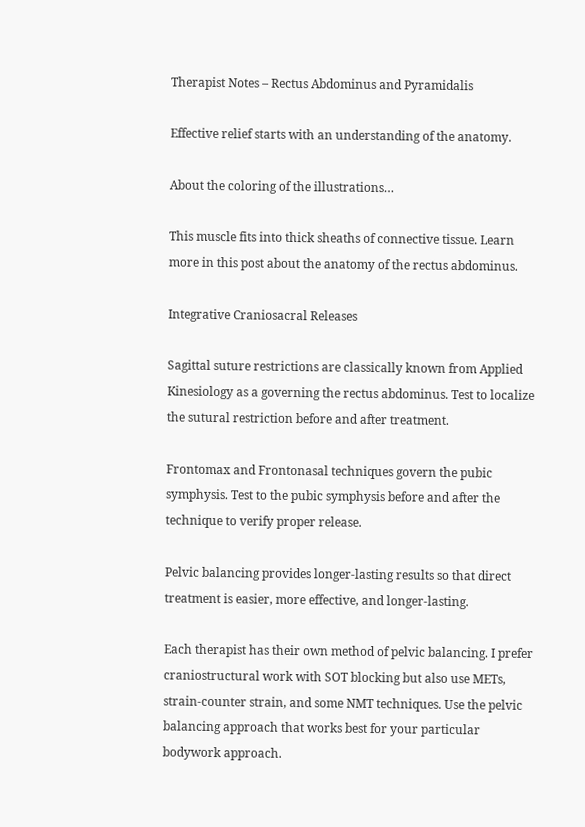Therapist Notes – Rectus Abdominus and Pyramidalis

Effective relief starts with an understanding of the anatomy.

About the coloring of the illustrations…

This muscle fits into thick sheaths of connective tissue. Learn more in this post about the anatomy of the rectus abdominus.

Integrative Craniosacral Releases

Sagittal suture restrictions are classically known from Applied Kinesiology as a governing the rectus abdominus. Test to localize the sutural restriction before and after treatment.

Frontomax and Frontonasal techniques govern the pubic symphysis. Test to the pubic symphysis before and after the technique to verify proper release.

Pelvic balancing provides longer-lasting results so that direct treatment is easier, more effective, and longer-lasting.

Each therapist has their own method of pelvic balancing. I prefer craniostructural work with SOT blocking but also use METs, strain-counter strain, and some NMT techniques. Use the pelvic balancing approach that works best for your particular bodywork approach.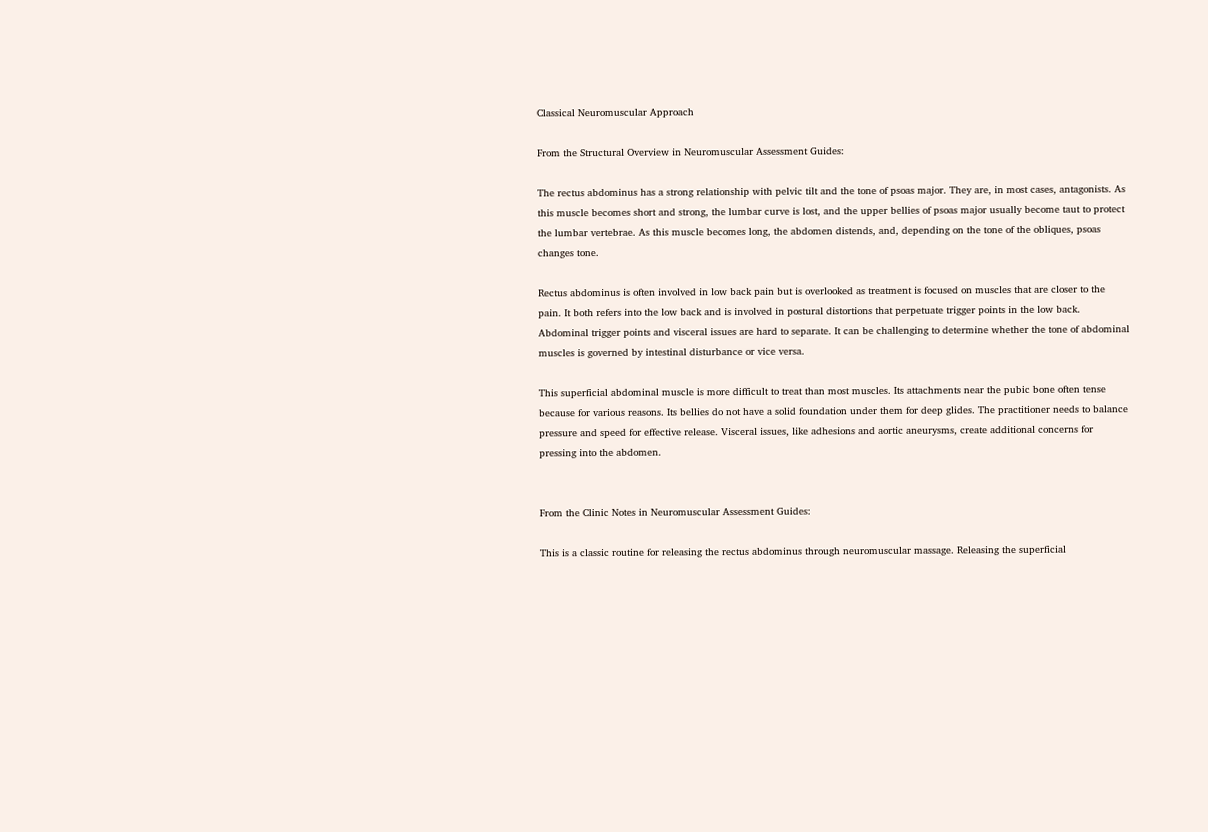Classical Neuromuscular Approach

From the Structural Overview in Neuromuscular Assessment Guides:

The rectus abdominus has a strong relationship with pelvic tilt and the tone of psoas major. They are, in most cases, antagonists. As this muscle becomes short and strong, the lumbar curve is lost, and the upper bellies of psoas major usually become taut to protect the lumbar vertebrae. As this muscle becomes long, the abdomen distends, and, depending on the tone of the obliques, psoas changes tone.

Rectus abdominus is often involved in low back pain but is overlooked as treatment is focused on muscles that are closer to the pain. It both refers into the low back and is involved in postural distortions that perpetuate trigger points in the low back. Abdominal trigger points and visceral issues are hard to separate. It can be challenging to determine whether the tone of abdominal muscles is governed by intestinal disturbance or vice versa.

This superficial abdominal muscle is more difficult to treat than most muscles. Its attachments near the pubic bone often tense because for various reasons. Its bellies do not have a solid foundation under them for deep glides. The practitioner needs to balance pressure and speed for effective release. Visceral issues, like adhesions and aortic aneurysms, create additional concerns for pressing into the abdomen.


From the Clinic Notes in Neuromuscular Assessment Guides:

This is a classic routine for releasing the rectus abdominus through neuromuscular massage. Releasing the superficial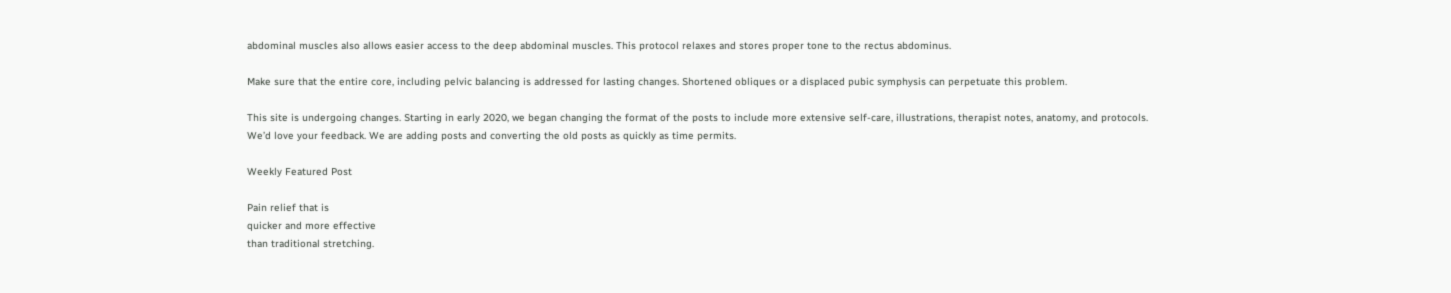abdominal muscles also allows easier access to the deep abdominal muscles. This protocol relaxes and stores proper tone to the rectus abdominus.

Make sure that the entire core, including pelvic balancing is addressed for lasting changes. Shortened obliques or a displaced pubic symphysis can perpetuate this problem.

This site is undergoing changes. Starting in early 2020, we began changing the format of the posts to include more extensive self-care, illustrations, therapist notes, anatomy, and protocols. We’d love your feedback. We are adding posts and converting the old posts as quickly as time permits.

Weekly Featured Post

Pain relief that is
quicker and more effective
than traditional stretching.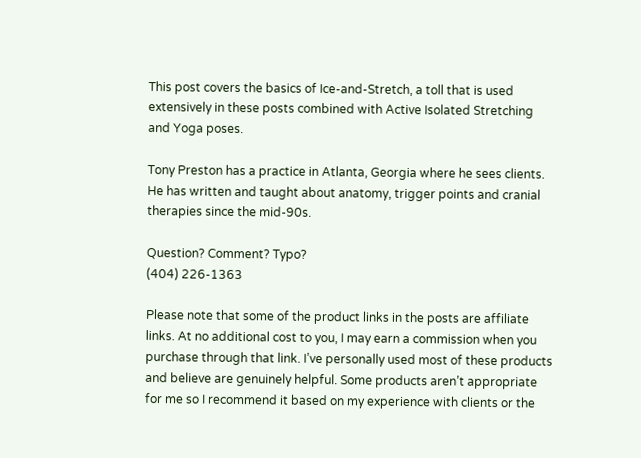This post covers the basics of Ice-and-Stretch, a toll that is used extensively in these posts combined with Active Isolated Stretching and Yoga poses.

Tony Preston has a practice in Atlanta, Georgia where he sees clients. He has written and taught about anatomy, trigger points and cranial therapies since the mid-90s.

Question? Comment? Typo?
(404) 226-1363

Please note that some of the product links in the posts are affiliate links. At no additional cost to you, I may earn a commission when you purchase through that link. I’ve personally used most of these products and believe are genuinely helpful. Some products aren’t appropriate for me so I recommend it based on my experience with clients or the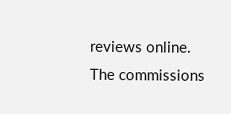reviews online. The commissions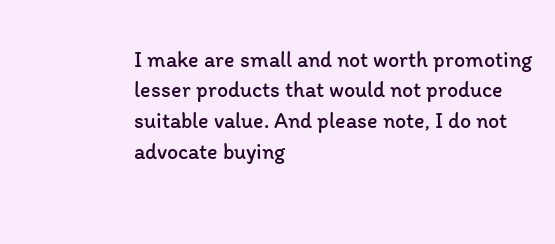I make are small and not worth promoting lesser products that would not produce suitable value. And please note, I do not advocate buying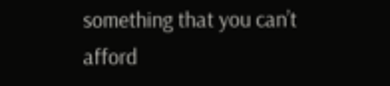something that you can’t afford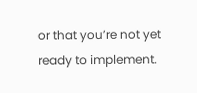or that you’re not yet ready to implement.